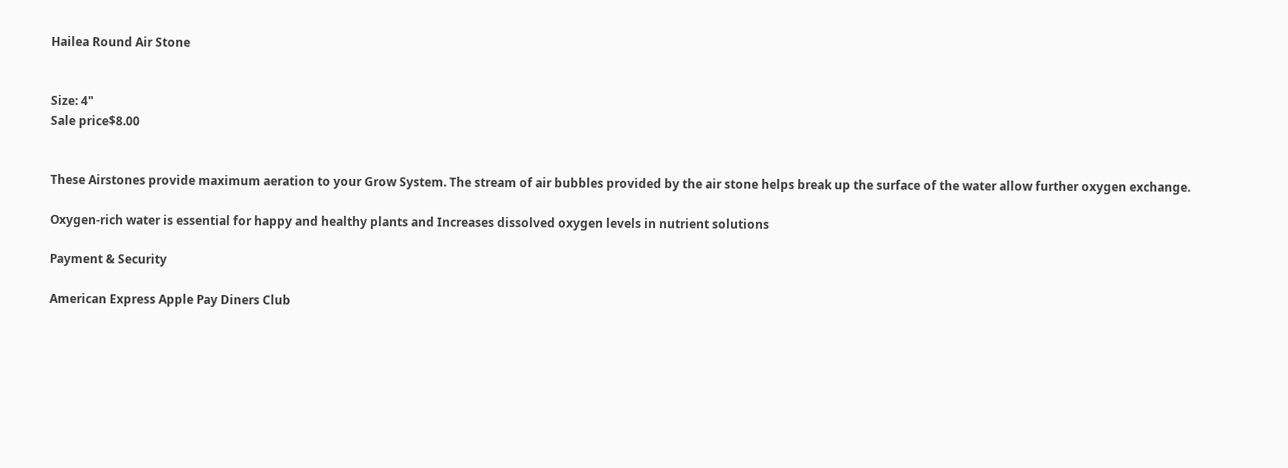Hailea Round Air Stone


Size: 4"
Sale price$8.00


These Airstones provide maximum aeration to your Grow System. The stream of air bubbles provided by the air stone helps break up the surface of the water allow further oxygen exchange.

Oxygen-rich water is essential for happy and healthy plants and Increases dissolved oxygen levels in nutrient solutions

Payment & Security

American Express Apple Pay Diners Club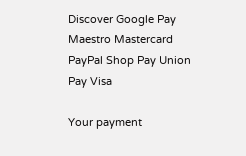Discover Google Pay Maestro Mastercard PayPal Shop Pay Union Pay Visa

Your payment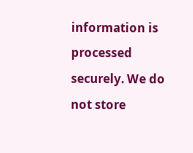information is processed securely. We do not store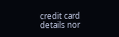credit card details nor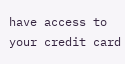have access to your credit card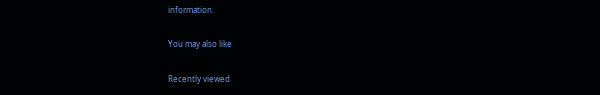information.

You may also like

Recently viewed